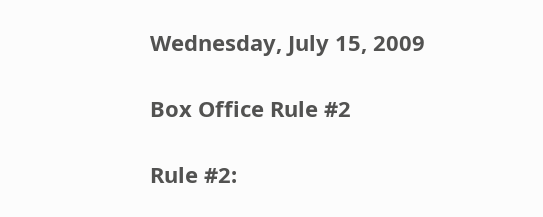Wednesday, July 15, 2009

Box Office Rule #2

Rule #2: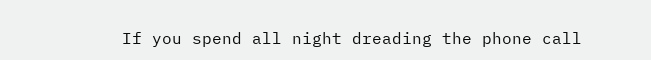If you spend all night dreading the phone call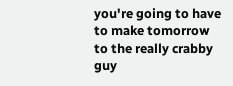you're going to have to make tomorrow to the really crabby guy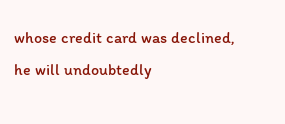whose credit card was declined, he will undoubtedly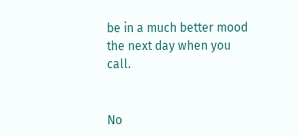be in a much better mood the next day when you call.


No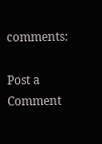comments:

Post a Comment